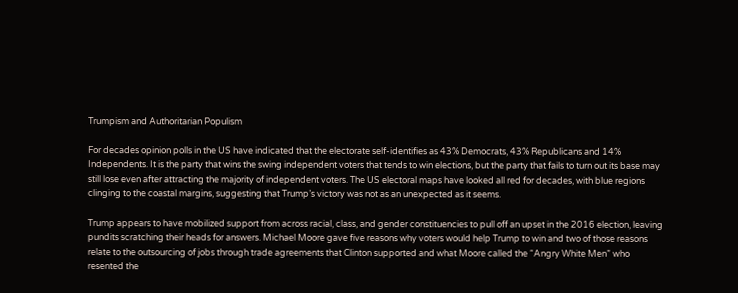Trumpism and Authoritarian Populism

For decades opinion polls in the US have indicated that the electorate self-identifies as 43% Democrats, 43% Republicans and 14% Independents. It is the party that wins the swing independent voters that tends to win elections, but the party that fails to turn out its base may still lose even after attracting the majority of independent voters. The US electoral maps have looked all red for decades, with blue regions clinging to the coastal margins, suggesting that Trump’s victory was not as an unexpected as it seems.

Trump appears to have mobilized support from across racial, class, and gender constituencies to pull off an upset in the 2016 election, leaving pundits scratching their heads for answers. Michael Moore gave five reasons why voters would help Trump to win and two of those reasons relate to the outsourcing of jobs through trade agreements that Clinton supported and what Moore called the “Angry White Men” who resented the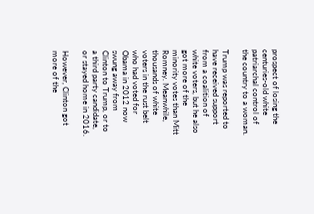prospect of losing the centuries-old white patriarchal control of the country to a woman.

Trump was reported to have received support from a coalition of white voters, but he also got more of the minority votes than Mitt Romney. Meanwhile, thousands of white voters in the rust belt who had voted for Obama in 2012 now swung away from Clinton to Trump, or to a third party candidate, or stayed home in 2016.

However, Clinton got more of the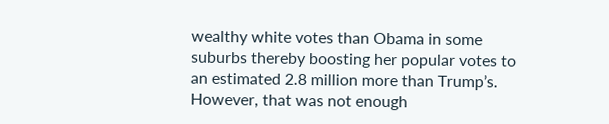wealthy white votes than Obama in some suburbs thereby boosting her popular votes to an estimated 2.8 million more than Trump’s. However, that was not enough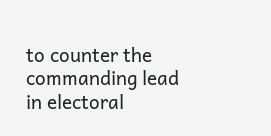to counter the commanding lead in electoral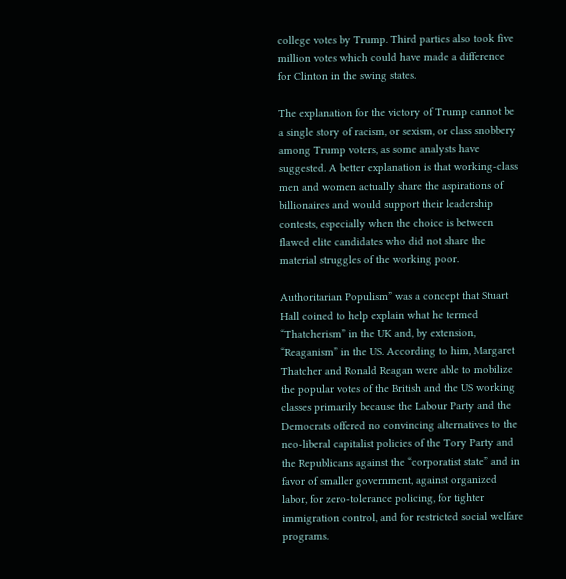college votes by Trump. Third parties also took five million votes which could have made a difference for Clinton in the swing states.

The explanation for the victory of Trump cannot be a single story of racism, or sexism, or class snobbery among Trump voters, as some analysts have suggested. A better explanation is that working-class men and women actually share the aspirations of billionaires and would support their leadership contests, especially when the choice is between flawed elite candidates who did not share the material struggles of the working poor.

Authoritarian Populism” was a concept that Stuart Hall coined to help explain what he termed “Thatcherism” in the UK and, by extension, “Reaganism” in the US. According to him, Margaret Thatcher and Ronald Reagan were able to mobilize the popular votes of the British and the US working classes primarily because the Labour Party and the Democrats offered no convincing alternatives to the neo-liberal capitalist policies of the Tory Party and the Republicans against the “corporatist state” and in favor of smaller government, against organized labor, for zero-tolerance policing, for tighter immigration control, and for restricted social welfare programs.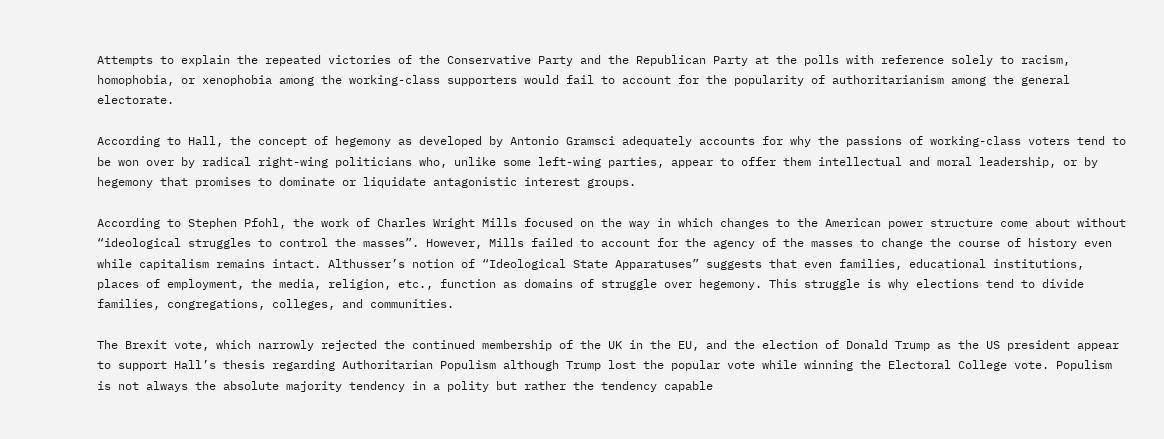Attempts to explain the repeated victories of the Conservative Party and the Republican Party at the polls with reference solely to racism, homophobia, or xenophobia among the working-class supporters would fail to account for the popularity of authoritarianism among the general electorate.

According to Hall, the concept of hegemony as developed by Antonio Gramsci adequately accounts for why the passions of working-class voters tend to be won over by radical right-wing politicians who, unlike some left-wing parties, appear to offer them intellectual and moral leadership, or by hegemony that promises to dominate or liquidate antagonistic interest groups.

According to Stephen Pfohl, the work of Charles Wright Mills focused on the way in which changes to the American power structure come about without “ideological struggles to control the masses”. However, Mills failed to account for the agency of the masses to change the course of history even while capitalism remains intact. Althusser’s notion of “Ideological State Apparatuses” suggests that even families, educational institutions, places of employment, the media, religion, etc., function as domains of struggle over hegemony. This struggle is why elections tend to divide families, congregations, colleges, and communities.

The Brexit vote, which narrowly rejected the continued membership of the UK in the EU, and the election of Donald Trump as the US president appear to support Hall’s thesis regarding Authoritarian Populism although Trump lost the popular vote while winning the Electoral College vote. Populism is not always the absolute majority tendency in a polity but rather the tendency capable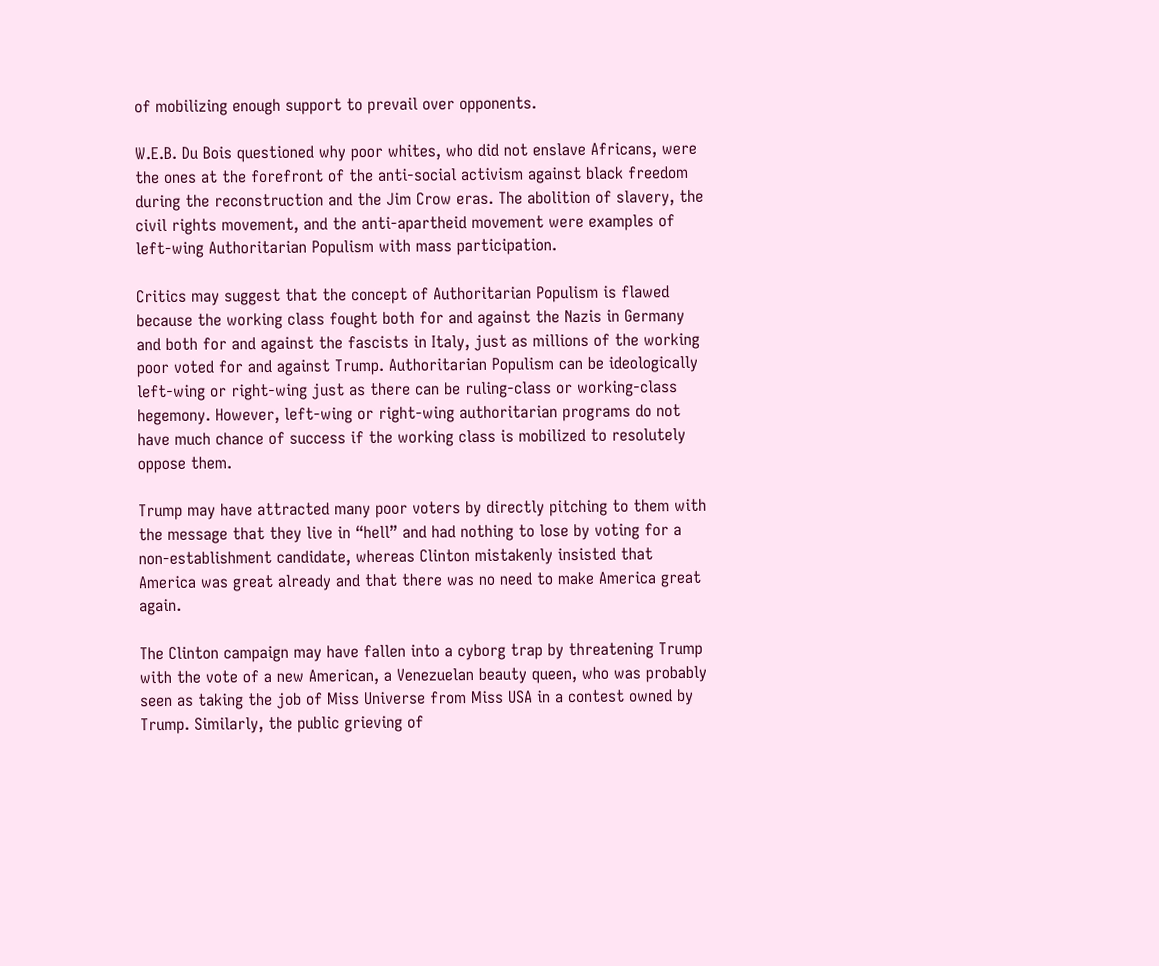of mobilizing enough support to prevail over opponents.

W.E.B. Du Bois questioned why poor whites, who did not enslave Africans, were the ones at the forefront of the anti-social activism against black freedom during the reconstruction and the Jim Crow eras. The abolition of slavery, the civil rights movement, and the anti-apartheid movement were examples of left-wing Authoritarian Populism with mass participation.

Critics may suggest that the concept of Authoritarian Populism is flawed because the working class fought both for and against the Nazis in Germany and both for and against the fascists in Italy, just as millions of the working poor voted for and against Trump. Authoritarian Populism can be ideologically left-wing or right-wing just as there can be ruling-class or working-class hegemony. However, left-wing or right-wing authoritarian programs do not have much chance of success if the working class is mobilized to resolutely oppose them.

Trump may have attracted many poor voters by directly pitching to them with the message that they live in “hell” and had nothing to lose by voting for a non-establishment candidate, whereas Clinton mistakenly insisted that America was great already and that there was no need to make America great again.

The Clinton campaign may have fallen into a cyborg trap by threatening Trump with the vote of a new American, a Venezuelan beauty queen, who was probably seen as taking the job of Miss Universe from Miss USA in a contest owned by Trump. Similarly, the public grieving of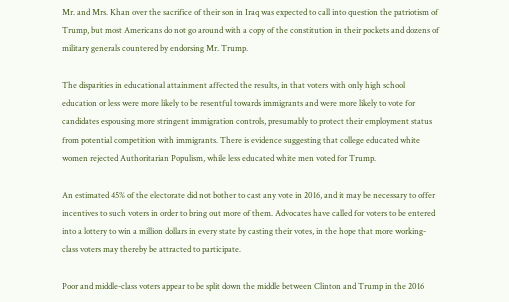Mr. and Mrs. Khan over the sacrifice of their son in Iraq was expected to call into question the patriotism of Trump, but most Americans do not go around with a copy of the constitution in their pockets and dozens of military generals countered by endorsing Mr. Trump.

The disparities in educational attainment affected the results, in that voters with only high school education or less were more likely to be resentful towards immigrants and were more likely to vote for candidates espousing more stringent immigration controls, presumably to protect their employment status from potential competition with immigrants. There is evidence suggesting that college educated white women rejected Authoritarian Populism, while less educated white men voted for Trump.

An estimated 45% of the electorate did not bother to cast any vote in 2016, and it may be necessary to offer incentives to such voters in order to bring out more of them. Advocates have called for voters to be entered into a lottery to win a million dollars in every state by casting their votes, in the hope that more working-class voters may thereby be attracted to participate.

Poor and middle-class voters appear to be split down the middle between Clinton and Trump in the 2016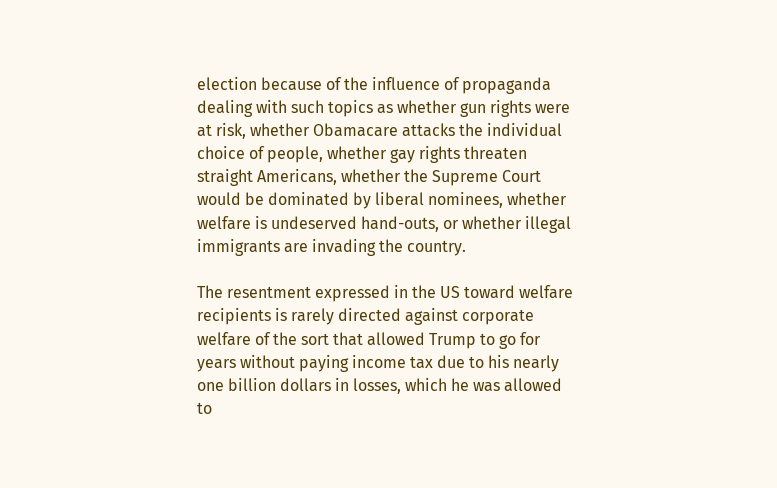election because of the influence of propaganda dealing with such topics as whether gun rights were at risk, whether Obamacare attacks the individual choice of people, whether gay rights threaten straight Americans, whether the Supreme Court would be dominated by liberal nominees, whether welfare is undeserved hand-outs, or whether illegal immigrants are invading the country.

The resentment expressed in the US toward welfare recipients is rarely directed against corporate welfare of the sort that allowed Trump to go for years without paying income tax due to his nearly one billion dollars in losses, which he was allowed to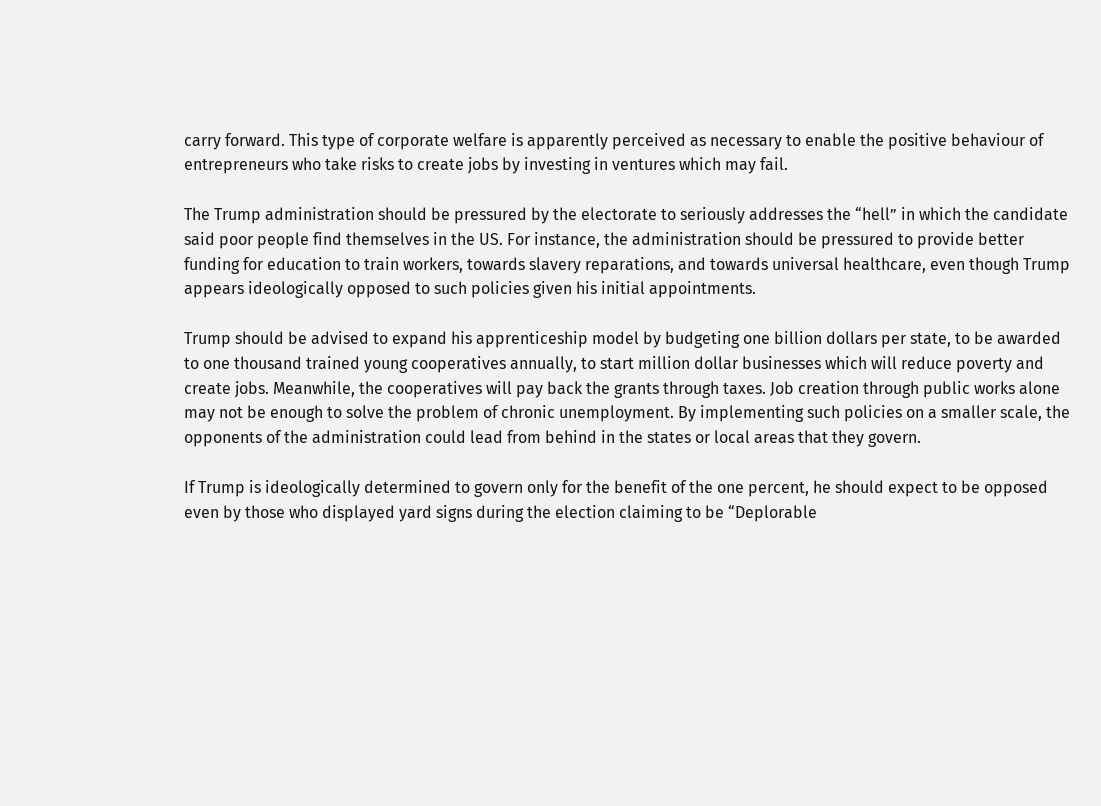carry forward. This type of corporate welfare is apparently perceived as necessary to enable the positive behaviour of entrepreneurs who take risks to create jobs by investing in ventures which may fail.

The Trump administration should be pressured by the electorate to seriously addresses the “hell” in which the candidate said poor people find themselves in the US. For instance, the administration should be pressured to provide better funding for education to train workers, towards slavery reparations, and towards universal healthcare, even though Trump appears ideologically opposed to such policies given his initial appointments.

Trump should be advised to expand his apprenticeship model by budgeting one billion dollars per state, to be awarded to one thousand trained young cooperatives annually, to start million dollar businesses which will reduce poverty and create jobs. Meanwhile, the cooperatives will pay back the grants through taxes. Job creation through public works alone may not be enough to solve the problem of chronic unemployment. By implementing such policies on a smaller scale, the opponents of the administration could lead from behind in the states or local areas that they govern.

If Trump is ideologically determined to govern only for the benefit of the one percent, he should expect to be opposed even by those who displayed yard signs during the election claiming to be “Deplorable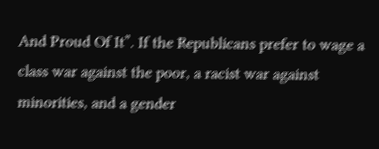And Proud Of It”. If the Republicans prefer to wage a class war against the poor, a racist war against minorities, and a gender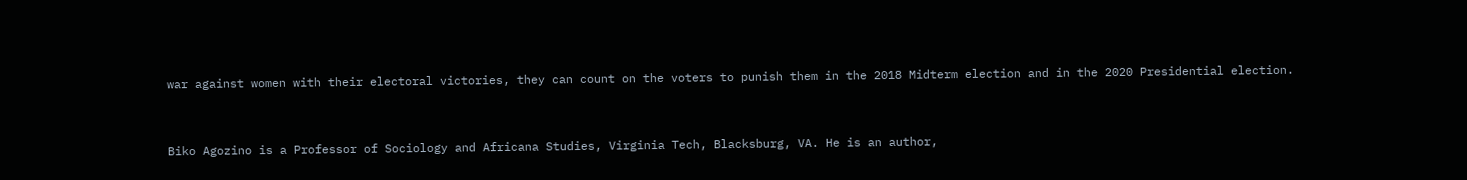war against women with their electoral victories, they can count on the voters to punish them in the 2018 Midterm election and in the 2020 Presidential election.



Biko Agozino is a Professor of Sociology and Africana Studies, Virginia Tech, Blacksburg, VA. He is an author,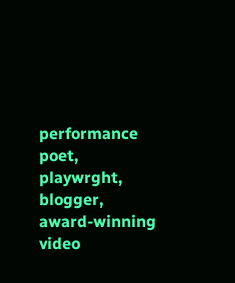performance poet, playwrght, blogger, award-winning video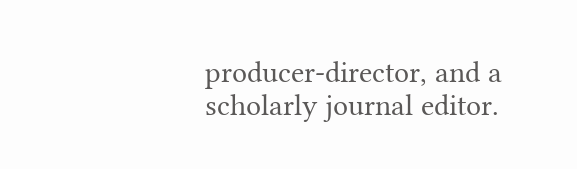producer-director, and a scholarly journal editor.